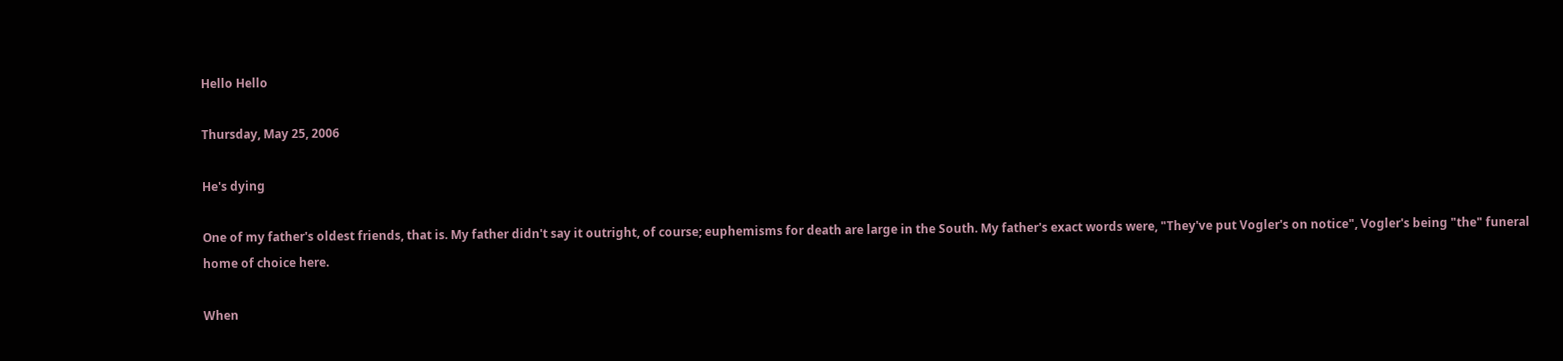Hello Hello

Thursday, May 25, 2006

He's dying

One of my father's oldest friends, that is. My father didn't say it outright, of course; euphemisms for death are large in the South. My father's exact words were, "They've put Vogler's on notice", Vogler's being "the" funeral home of choice here.

When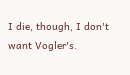I die, though, I don't want Vogler's.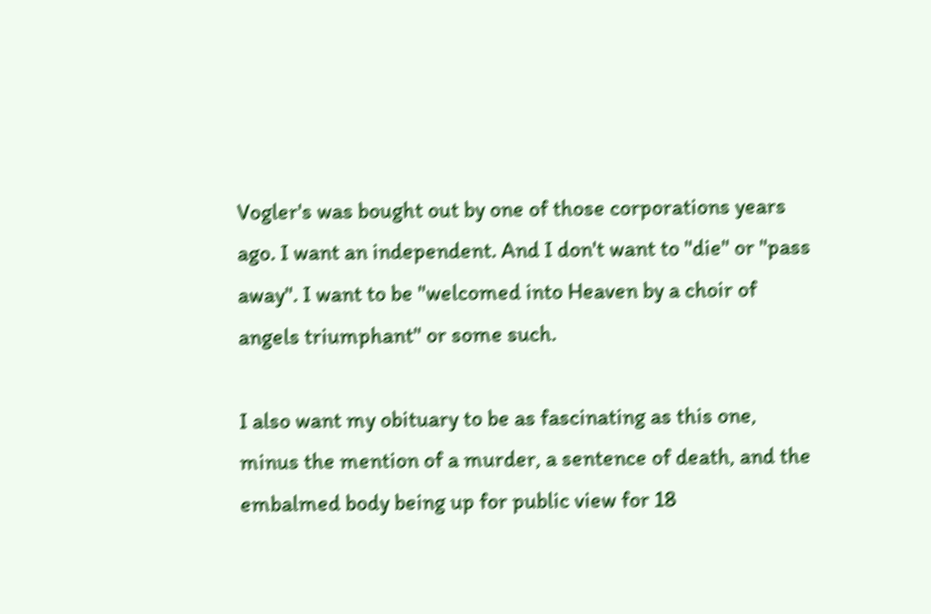Vogler's was bought out by one of those corporations years ago. I want an independent. And I don't want to "die" or "pass away". I want to be "welcomed into Heaven by a choir of angels triumphant" or some such.

I also want my obituary to be as fascinating as this one, minus the mention of a murder, a sentence of death, and the embalmed body being up for public view for 18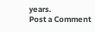years.
Post a Comment